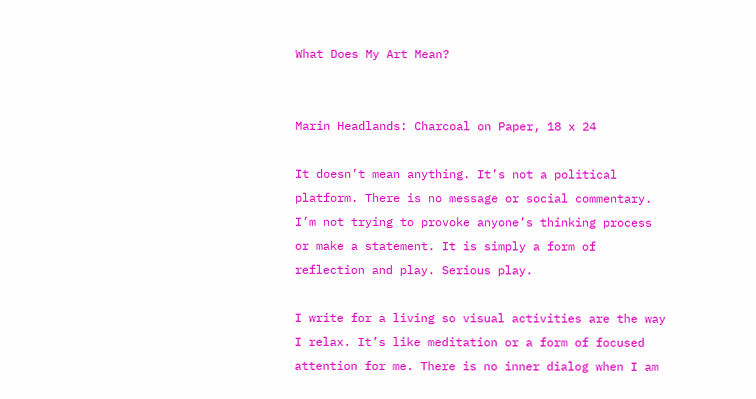What Does My Art Mean?


Marin Headlands: Charcoal on Paper, 18 x 24

It doesn’t mean anything. It’s not a political platform. There is no message or social commentary. I’m not trying to provoke anyone’s thinking process or make a statement. It is simply a form of reflection and play. Serious play.

I write for a living so visual activities are the way I relax. It’s like meditation or a form of focused attention for me. There is no inner dialog when I am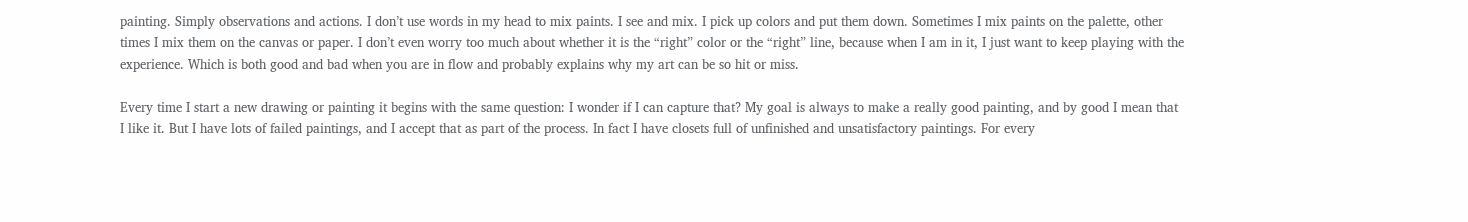painting. Simply observations and actions. I don’t use words in my head to mix paints. I see and mix. I pick up colors and put them down. Sometimes I mix paints on the palette, other times I mix them on the canvas or paper. I don’t even worry too much about whether it is the “right” color or the “right” line, because when I am in it, I just want to keep playing with the experience. Which is both good and bad when you are in flow and probably explains why my art can be so hit or miss.

Every time I start a new drawing or painting it begins with the same question: I wonder if I can capture that? My goal is always to make a really good painting, and by good I mean that I like it. But I have lots of failed paintings, and I accept that as part of the process. In fact I have closets full of unfinished and unsatisfactory paintings. For every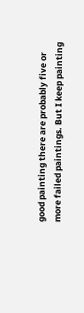good painting there are probably five or more failed paintings. But I keep painting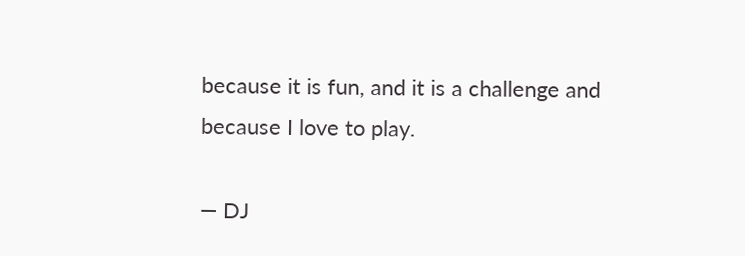because it is fun, and it is a challenge and because I love to play.

— DJ